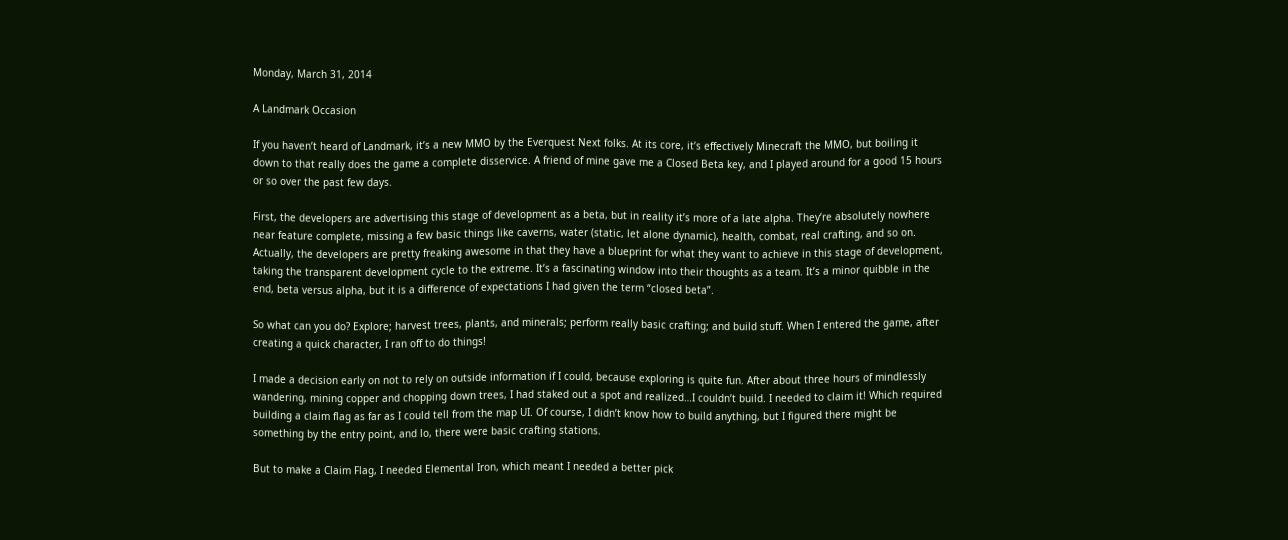Monday, March 31, 2014

A Landmark Occasion

If you haven’t heard of Landmark, it’s a new MMO by the Everquest Next folks. At its core, it’s effectively Minecraft the MMO, but boiling it down to that really does the game a complete disservice. A friend of mine gave me a Closed Beta key, and I played around for a good 15 hours or so over the past few days.

First, the developers are advertising this stage of development as a beta, but in reality it’s more of a late alpha. They’re absolutely nowhere near feature complete, missing a few basic things like caverns, water (static, let alone dynamic), health, combat, real crafting, and so on. Actually, the developers are pretty freaking awesome in that they have a blueprint for what they want to achieve in this stage of development, taking the transparent development cycle to the extreme. It’s a fascinating window into their thoughts as a team. It’s a minor quibble in the end, beta versus alpha, but it is a difference of expectations I had given the term “closed beta”.

So what can you do? Explore; harvest trees, plants, and minerals; perform really basic crafting; and build stuff. When I entered the game, after creating a quick character, I ran off to do things!

I made a decision early on not to rely on outside information if I could, because exploring is quite fun. After about three hours of mindlessly wandering, mining copper and chopping down trees, I had staked out a spot and realized…I couldn’t build. I needed to claim it! Which required building a claim flag as far as I could tell from the map UI. Of course, I didn’t know how to build anything, but I figured there might be something by the entry point, and lo, there were basic crafting stations.

But to make a Claim Flag, I needed Elemental Iron, which meant I needed a better pick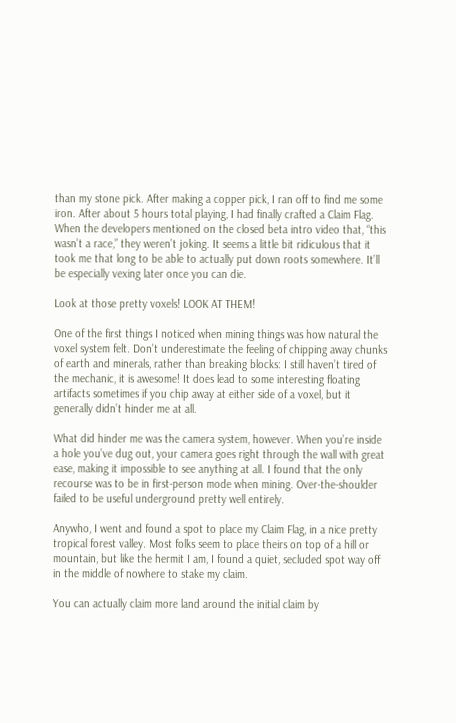than my stone pick. After making a copper pick, I ran off to find me some iron. After about 5 hours total playing, I had finally crafted a Claim Flag. When the developers mentioned on the closed beta intro video that, “this wasn’t a race,” they weren’t joking. It seems a little bit ridiculous that it took me that long to be able to actually put down roots somewhere. It’ll be especially vexing later once you can die.

Look at those pretty voxels! LOOK AT THEM!

One of the first things I noticed when mining things was how natural the voxel system felt. Don’t underestimate the feeling of chipping away chunks of earth and minerals, rather than breaking blocks: I still haven’t tired of the mechanic, it is awesome! It does lead to some interesting floating artifacts sometimes if you chip away at either side of a voxel, but it generally didn’t hinder me at all.

What did hinder me was the camera system, however. When you’re inside a hole you’ve dug out, your camera goes right through the wall with great ease, making it impossible to see anything at all. I found that the only recourse was to be in first-person mode when mining. Over-the-shoulder failed to be useful underground pretty well entirely.

Anywho, I went and found a spot to place my Claim Flag, in a nice pretty tropical forest valley. Most folks seem to place theirs on top of a hill or mountain, but like the hermit I am, I found a quiet, secluded spot way off in the middle of nowhere to stake my claim.

You can actually claim more land around the initial claim by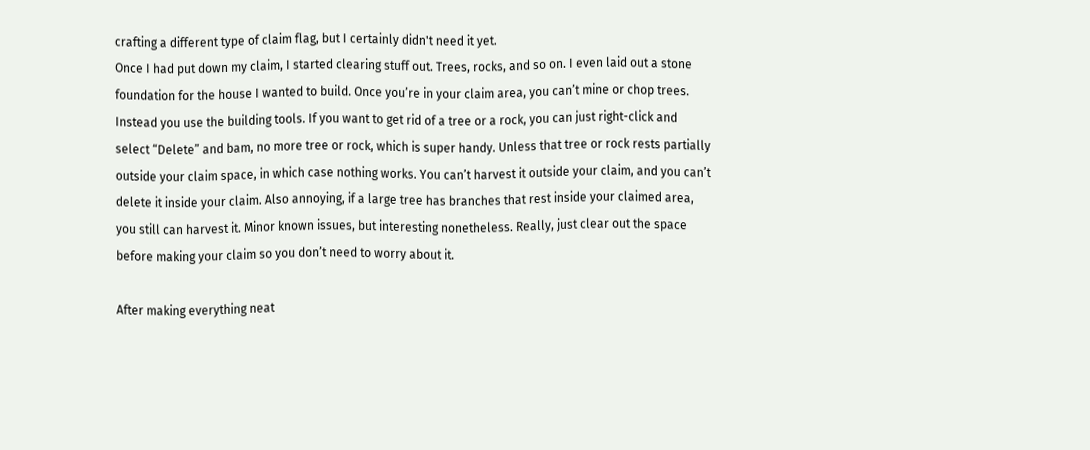crafting a different type of claim flag, but I certainly didn't need it yet.
Once I had put down my claim, I started clearing stuff out. Trees, rocks, and so on. I even laid out a stone foundation for the house I wanted to build. Once you’re in your claim area, you can’t mine or chop trees. Instead you use the building tools. If you want to get rid of a tree or a rock, you can just right-click and select “Delete” and bam, no more tree or rock, which is super handy. Unless that tree or rock rests partially outside your claim space, in which case nothing works. You can’t harvest it outside your claim, and you can’t delete it inside your claim. Also annoying, if a large tree has branches that rest inside your claimed area, you still can harvest it. Minor known issues, but interesting nonetheless. Really, just clear out the space before making your claim so you don’t need to worry about it.

After making everything neat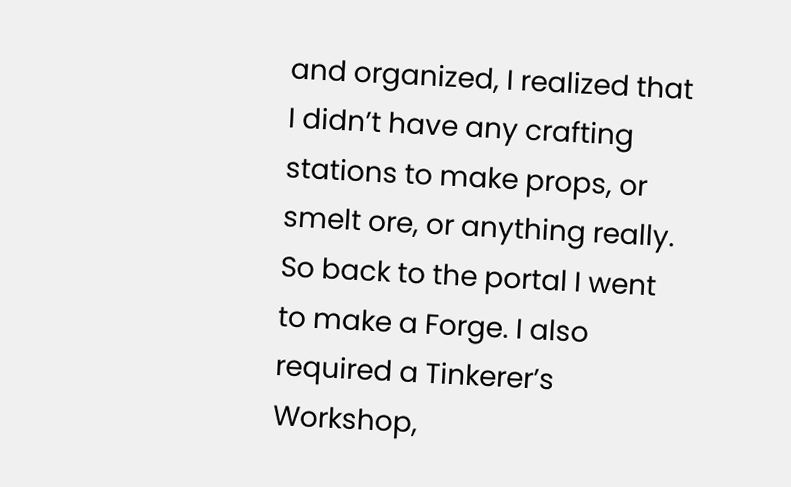and organized, I realized that I didn’t have any crafting stations to make props, or smelt ore, or anything really. So back to the portal I went to make a Forge. I also required a Tinkerer’s Workshop,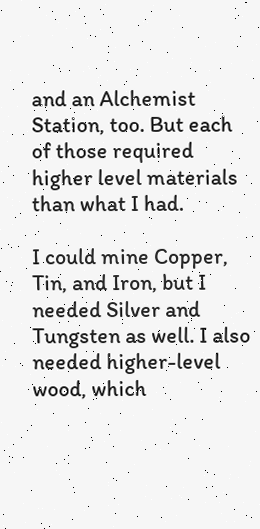and an Alchemist Station, too. But each of those required higher level materials than what I had.

I could mine Copper, Tin, and Iron, but I needed Silver and Tungsten as well. I also needed higher-level wood, which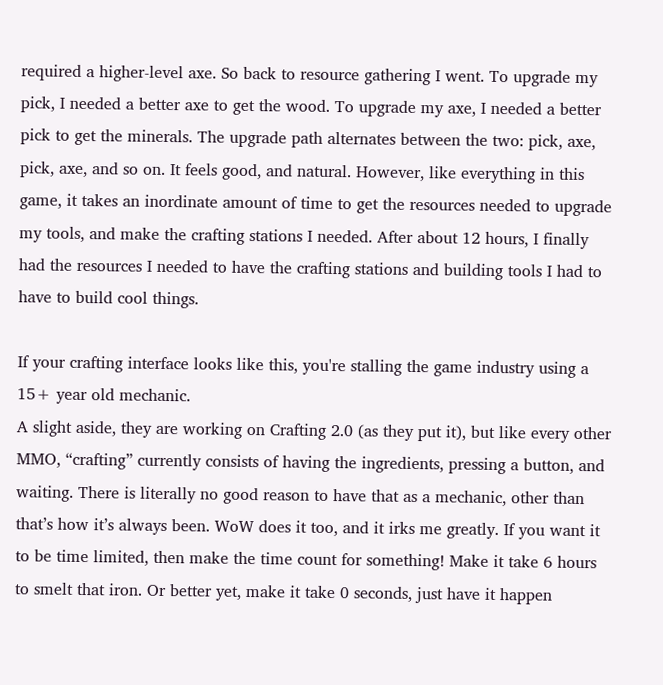required a higher-level axe. So back to resource gathering I went. To upgrade my pick, I needed a better axe to get the wood. To upgrade my axe, I needed a better pick to get the minerals. The upgrade path alternates between the two: pick, axe, pick, axe, and so on. It feels good, and natural. However, like everything in this game, it takes an inordinate amount of time to get the resources needed to upgrade my tools, and make the crafting stations I needed. After about 12 hours, I finally had the resources I needed to have the crafting stations and building tools I had to have to build cool things.

If your crafting interface looks like this, you're stalling the game industry using a 15+ year old mechanic.
A slight aside, they are working on Crafting 2.0 (as they put it), but like every other MMO, “crafting” currently consists of having the ingredients, pressing a button, and waiting. There is literally no good reason to have that as a mechanic, other than that’s how it’s always been. WoW does it too, and it irks me greatly. If you want it to be time limited, then make the time count for something! Make it take 6 hours to smelt that iron. Or better yet, make it take 0 seconds, just have it happen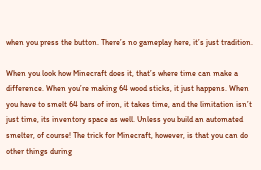when you press the button. There’s no gameplay here, it’s just tradition.

When you look how Minecraft does it, that’s where time can make a difference. When you’re making 64 wood sticks, it just happens. When you have to smelt 64 bars of iron, it takes time, and the limitation isn’t just time, its inventory space as well. Unless you build an automated smelter, of course! The trick for Minecraft, however, is that you can do other things during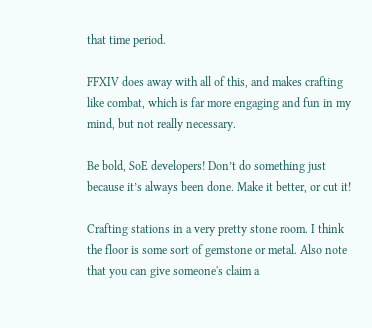that time period.

FFXIV does away with all of this, and makes crafting like combat, which is far more engaging and fun in my mind, but not really necessary.

Be bold, SoE developers! Don’t do something just because it’s always been done. Make it better, or cut it!

Crafting stations in a very pretty stone room. I think the floor is some sort of gemstone or metal. Also note that you can give someone's claim a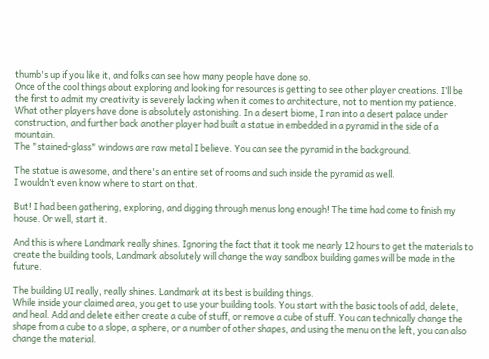thumb's up if you like it, and folks can see how many people have done so.
Once of the cool things about exploring and looking for resources is getting to see other player creations. I’ll be the first to admit my creativity is severely lacking when it comes to architecture, not to mention my patience. What other players have done is absolutely astonishing. In a desert biome, I ran into a desert palace under construction, and further back another player had built a statue in embedded in a pyramid in the side of a mountain.
The "stained-glass" windows are raw metal I believe. You can see the pyramid in the background.

The statue is awesome, and there's an entire set of rooms and such inside the pyramid as well.
I wouldn’t even know where to start on that.

But! I had been gathering, exploring, and digging through menus long enough! The time had come to finish my house. Or well, start it.

And this is where Landmark really shines. Ignoring the fact that it took me nearly 12 hours to get the materials to create the building tools, Landmark absolutely will change the way sandbox building games will be made in the future.

The building UI really, really shines. Landmark at its best is building things.
While inside your claimed area, you get to use your building tools. You start with the basic tools of add, delete, and heal. Add and delete either create a cube of stuff, or remove a cube of stuff. You can technically change the shape from a cube to a slope, a sphere, or a number of other shapes, and using the menu on the left, you can also change the material.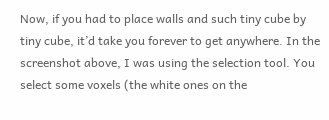Now, if you had to place walls and such tiny cube by tiny cube, it’d take you forever to get anywhere. In the screenshot above, I was using the selection tool. You select some voxels (the white ones on the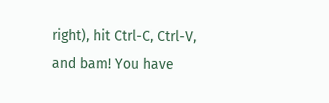right), hit Ctrl-C, Ctrl-V, and bam! You have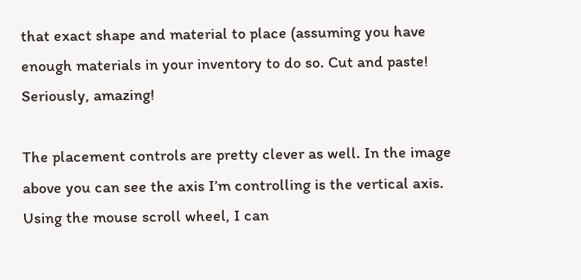that exact shape and material to place (assuming you have enough materials in your inventory to do so. Cut and paste! Seriously, amazing!

The placement controls are pretty clever as well. In the image above you can see the axis I’m controlling is the vertical axis. Using the mouse scroll wheel, I can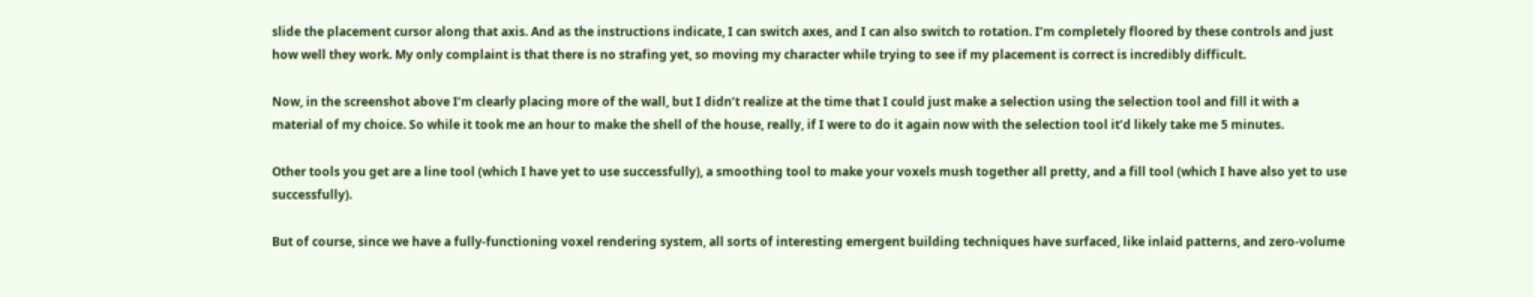slide the placement cursor along that axis. And as the instructions indicate, I can switch axes, and I can also switch to rotation. I’m completely floored by these controls and just how well they work. My only complaint is that there is no strafing yet, so moving my character while trying to see if my placement is correct is incredibly difficult.

Now, in the screenshot above I’m clearly placing more of the wall, but I didn’t realize at the time that I could just make a selection using the selection tool and fill it with a material of my choice. So while it took me an hour to make the shell of the house, really, if I were to do it again now with the selection tool it’d likely take me 5 minutes.

Other tools you get are a line tool (which I have yet to use successfully), a smoothing tool to make your voxels mush together all pretty, and a fill tool (which I have also yet to use successfully).

But of course, since we have a fully-functioning voxel rendering system, all sorts of interesting emergent building techniques have surfaced, like inlaid patterns, and zero-volume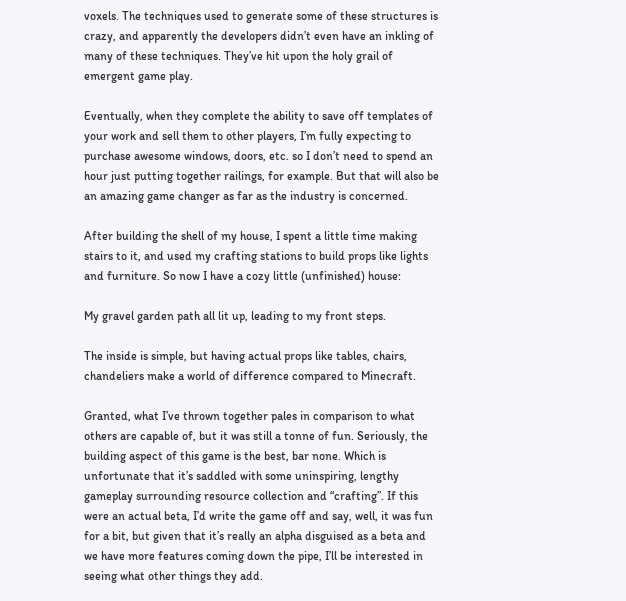voxels. The techniques used to generate some of these structures is crazy, and apparently the developers didn’t even have an inkling of many of these techniques. They’ve hit upon the holy grail of emergent game play.

Eventually, when they complete the ability to save off templates of your work and sell them to other players, I’m fully expecting to purchase awesome windows, doors, etc. so I don’t need to spend an hour just putting together railings, for example. But that will also be an amazing game changer as far as the industry is concerned.

After building the shell of my house, I spent a little time making stairs to it, and used my crafting stations to build props like lights and furniture. So now I have a cozy little (unfinished) house:

My gravel garden path all lit up, leading to my front steps.

The inside is simple, but having actual props like tables, chairs, chandeliers make a world of difference compared to Minecraft.

Granted, what I’ve thrown together pales in comparison to what others are capable of, but it was still a tonne of fun. Seriously, the building aspect of this game is the best, bar none. Which is unfortunate that it’s saddled with some uninspiring, lengthy gameplay surrounding resource collection and “crafting”. If this were an actual beta, I’d write the game off and say, well, it was fun for a bit, but given that it’s really an alpha disguised as a beta and we have more features coming down the pipe, I’ll be interested in seeing what other things they add.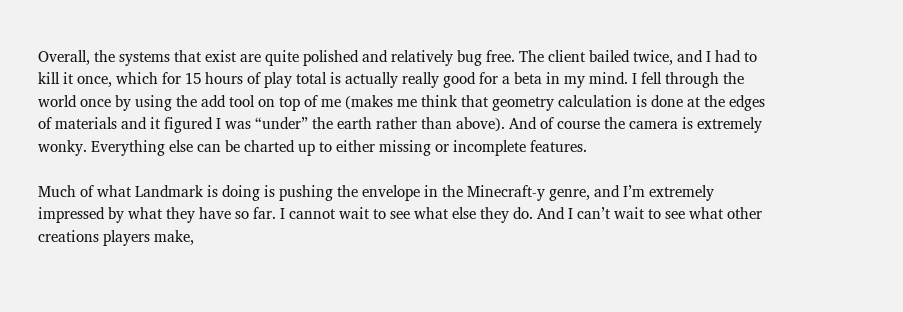Overall, the systems that exist are quite polished and relatively bug free. The client bailed twice, and I had to kill it once, which for 15 hours of play total is actually really good for a beta in my mind. I fell through the world once by using the add tool on top of me (makes me think that geometry calculation is done at the edges of materials and it figured I was “under” the earth rather than above). And of course the camera is extremely wonky. Everything else can be charted up to either missing or incomplete features.

Much of what Landmark is doing is pushing the envelope in the Minecraft-y genre, and I’m extremely impressed by what they have so far. I cannot wait to see what else they do. And I can’t wait to see what other creations players make,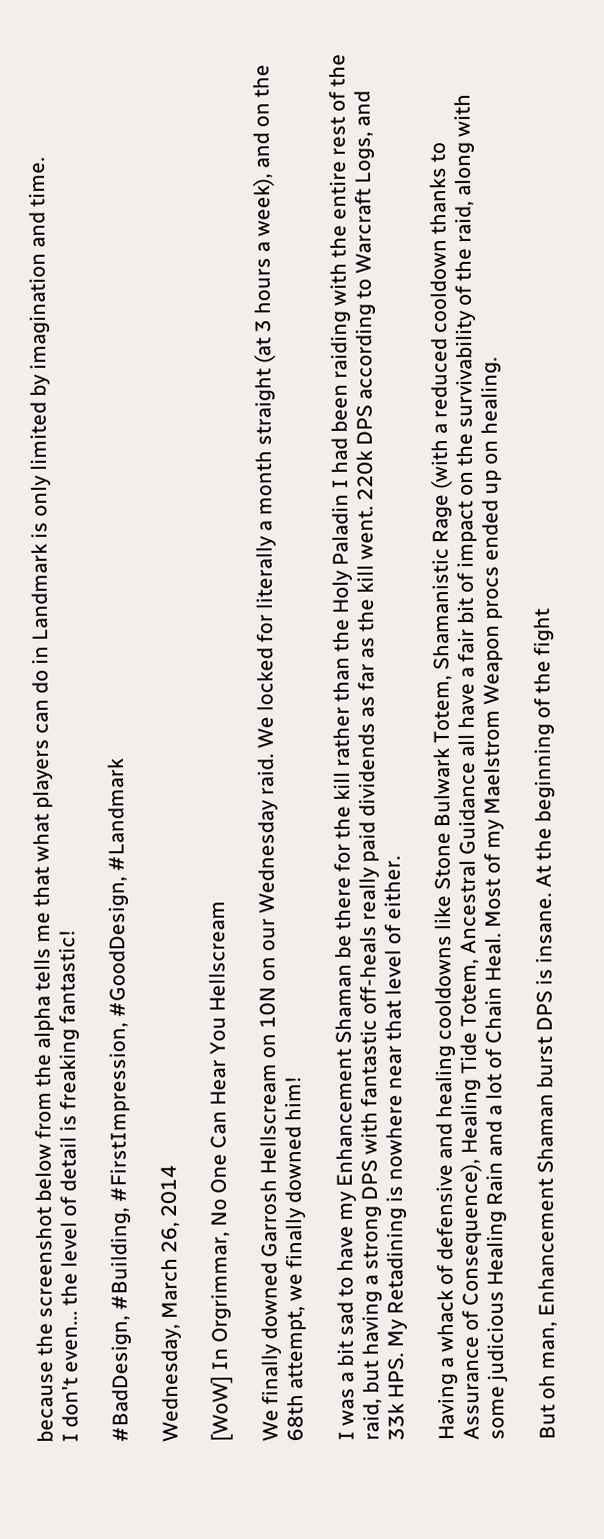because the screenshot below from the alpha tells me that what players can do in Landmark is only limited by imagination and time.
I don't even... the level of detail is freaking fantastic!

#BadDesign, #Building, #FirstImpression, #GoodDesign, #Landmark

Wednesday, March 26, 2014

[WoW] In Orgrimmar, No One Can Hear You Hellscream

We finally downed Garrosh Hellscream on 10N on our Wednesday raid. We locked for literally a month straight (at 3 hours a week), and on the 68th attempt, we finally downed him!

I was a bit sad to have my Enhancement Shaman be there for the kill rather than the Holy Paladin I had been raiding with the entire rest of the raid, but having a strong DPS with fantastic off-heals really paid dividends as far as the kill went. 220k DPS according to Warcraft Logs, and 33k HPS. My Retadining is nowhere near that level of either.

Having a whack of defensive and healing cooldowns like Stone Bulwark Totem, Shamanistic Rage (with a reduced cooldown thanks to Assurance of Consequence), Healing Tide Totem, Ancestral Guidance all have a fair bit of impact on the survivability of the raid, along with some judicious Healing Rain and a lot of Chain Heal. Most of my Maelstrom Weapon procs ended up on healing.

But oh man, Enhancement Shaman burst DPS is insane. At the beginning of the fight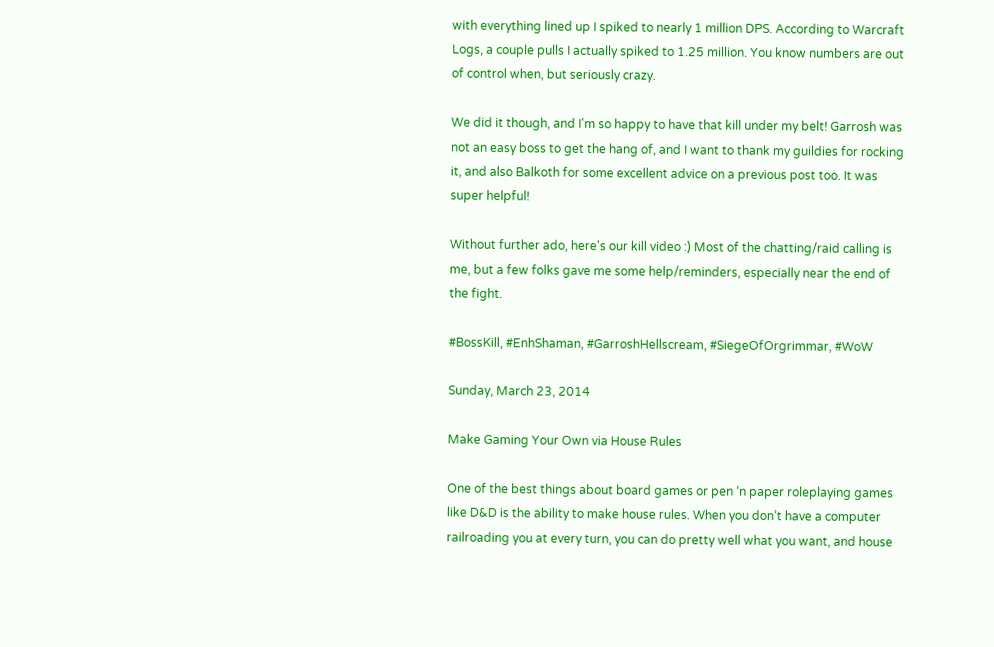with everything lined up I spiked to nearly 1 million DPS. According to Warcraft Logs, a couple pulls I actually spiked to 1.25 million. You know numbers are out of control when, but seriously crazy.

We did it though, and I'm so happy to have that kill under my belt! Garrosh was not an easy boss to get the hang of, and I want to thank my guildies for rocking it, and also Balkoth for some excellent advice on a previous post too. It was super helpful!

Without further ado, here's our kill video :) Most of the chatting/raid calling is me, but a few folks gave me some help/reminders, especially near the end of the fight.

#BossKill, #EnhShaman, #GarroshHellscream, #SiegeOfOrgrimmar, #WoW

Sunday, March 23, 2014

Make Gaming Your Own via House Rules

One of the best things about board games or pen ‘n paper roleplaying games like D&D is the ability to make house rules. When you don’t have a computer railroading you at every turn, you can do pretty well what you want, and house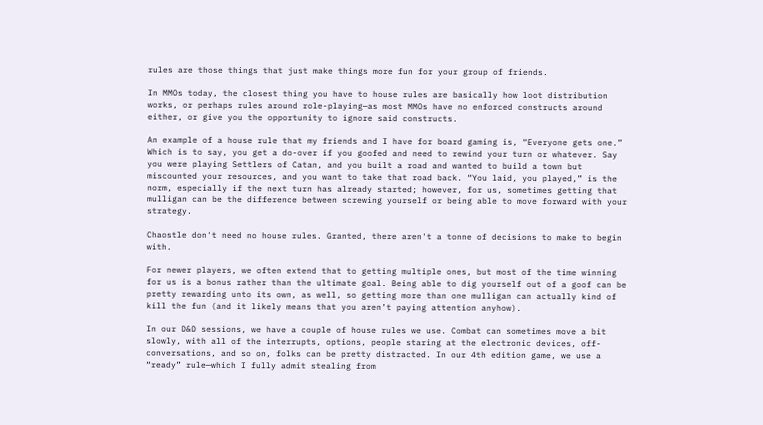rules are those things that just make things more fun for your group of friends.

In MMOs today, the closest thing you have to house rules are basically how loot distribution works, or perhaps rules around role-playing—as most MMOs have no enforced constructs around either, or give you the opportunity to ignore said constructs.

An example of a house rule that my friends and I have for board gaming is, “Everyone gets one.” Which is to say, you get a do-over if you goofed and need to rewind your turn or whatever. Say you were playing Settlers of Catan, and you built a road and wanted to build a town but miscounted your resources, and you want to take that road back. “You laid, you played,” is the norm, especially if the next turn has already started; however, for us, sometimes getting that mulligan can be the difference between screwing yourself or being able to move forward with your strategy.

Chaostle don't need no house rules. Granted, there aren't a tonne of decisions to make to begin with.

For newer players, we often extend that to getting multiple ones, but most of the time winning for us is a bonus rather than the ultimate goal. Being able to dig yourself out of a goof can be pretty rewarding unto its own, as well, so getting more than one mulligan can actually kind of kill the fun (and it likely means that you aren’t paying attention anyhow).

In our D&D sessions, we have a couple of house rules we use. Combat can sometimes move a bit slowly, with all of the interrupts, options, people staring at the electronic devices, off-conversations, and so on, folks can be pretty distracted. In our 4th edition game, we use a “ready” rule—which I fully admit stealing from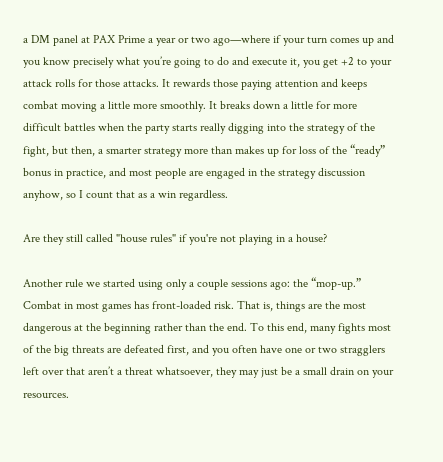a DM panel at PAX Prime a year or two ago—where if your turn comes up and you know precisely what you’re going to do and execute it, you get +2 to your attack rolls for those attacks. It rewards those paying attention and keeps combat moving a little more smoothly. It breaks down a little for more difficult battles when the party starts really digging into the strategy of the fight, but then, a smarter strategy more than makes up for loss of the “ready” bonus in practice, and most people are engaged in the strategy discussion anyhow, so I count that as a win regardless.

Are they still called "house rules" if you're not playing in a house?

Another rule we started using only a couple sessions ago: the “mop-up.” Combat in most games has front-loaded risk. That is, things are the most dangerous at the beginning rather than the end. To this end, many fights most of the big threats are defeated first, and you often have one or two stragglers left over that aren’t a threat whatsoever, they may just be a small drain on your resources.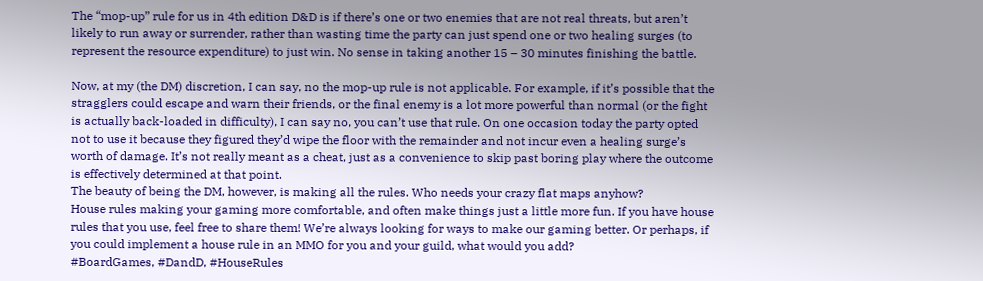The “mop-up” rule for us in 4th edition D&D is if there’s one or two enemies that are not real threats, but aren’t likely to run away or surrender, rather than wasting time the party can just spend one or two healing surges (to represent the resource expenditure) to just win. No sense in taking another 15 – 30 minutes finishing the battle.

Now, at my (the DM) discretion, I can say, no the mop-up rule is not applicable. For example, if it’s possible that the stragglers could escape and warn their friends, or the final enemy is a lot more powerful than normal (or the fight is actually back-loaded in difficulty), I can say no, you can’t use that rule. On one occasion today the party opted not to use it because they figured they’d wipe the floor with the remainder and not incur even a healing surge’s worth of damage. It’s not really meant as a cheat, just as a convenience to skip past boring play where the outcome is effectively determined at that point.
The beauty of being the DM, however, is making all the rules. Who needs your crazy flat maps anyhow?
House rules making your gaming more comfortable, and often make things just a little more fun. If you have house rules that you use, feel free to share them! We’re always looking for ways to make our gaming better. Or perhaps, if you could implement a house rule in an MMO for you and your guild, what would you add?
#BoardGames, #DandD, #HouseRules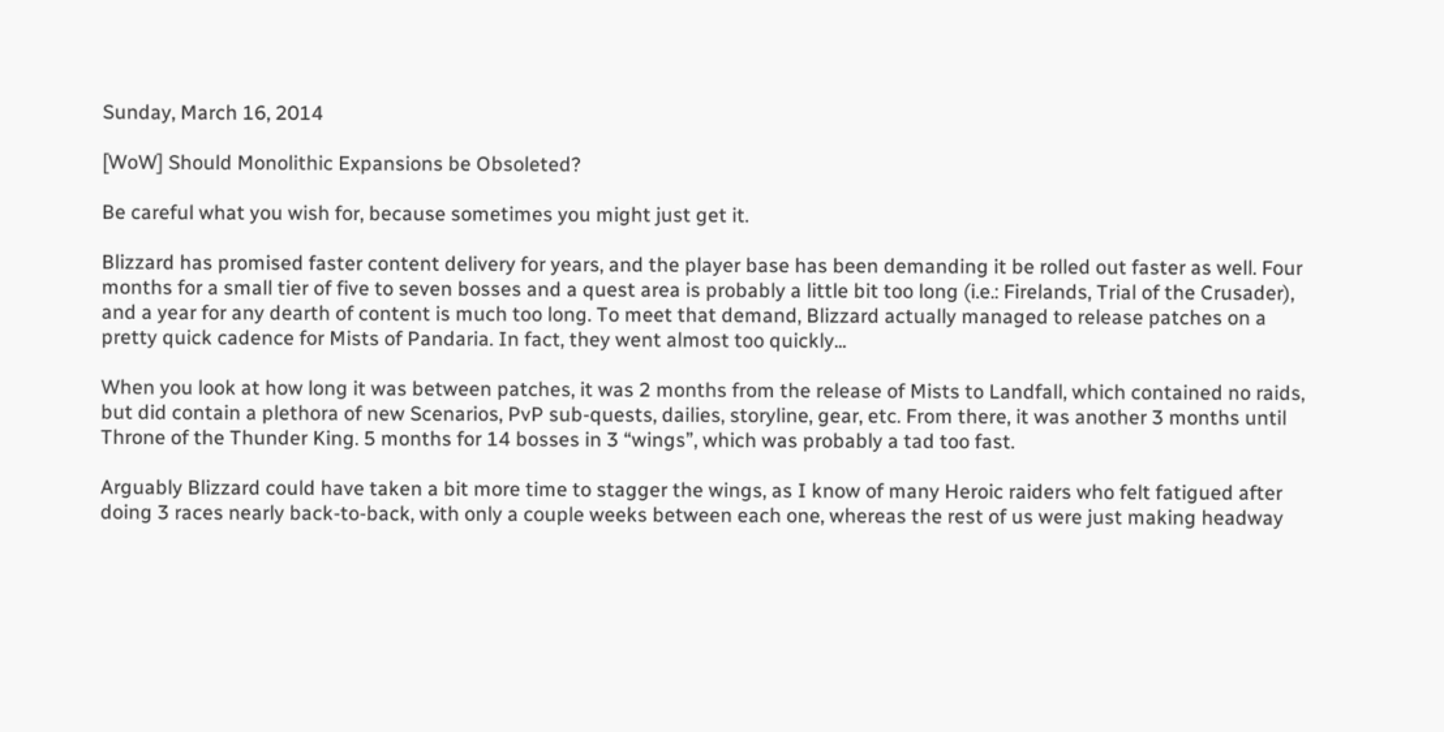Sunday, March 16, 2014

[WoW] Should Monolithic Expansions be Obsoleted?

Be careful what you wish for, because sometimes you might just get it.

Blizzard has promised faster content delivery for years, and the player base has been demanding it be rolled out faster as well. Four months for a small tier of five to seven bosses and a quest area is probably a little bit too long (i.e.: Firelands, Trial of the Crusader), and a year for any dearth of content is much too long. To meet that demand, Blizzard actually managed to release patches on a pretty quick cadence for Mists of Pandaria. In fact, they went almost too quickly...

When you look at how long it was between patches, it was 2 months from the release of Mists to Landfall, which contained no raids, but did contain a plethora of new Scenarios, PvP sub-quests, dailies, storyline, gear, etc. From there, it was another 3 months until Throne of the Thunder King. 5 months for 14 bosses in 3 “wings”, which was probably a tad too fast.

Arguably Blizzard could have taken a bit more time to stagger the wings, as I know of many Heroic raiders who felt fatigued after doing 3 races nearly back-to-back, with only a couple weeks between each one, whereas the rest of us were just making headway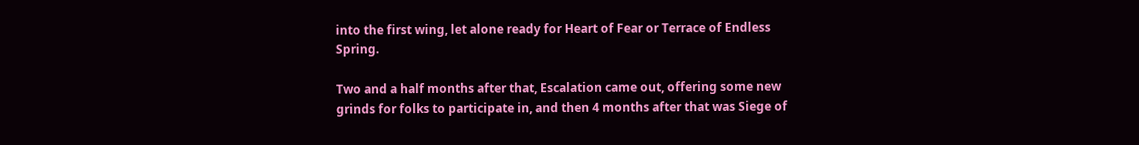into the first wing, let alone ready for Heart of Fear or Terrace of Endless Spring.

Two and a half months after that, Escalation came out, offering some new grinds for folks to participate in, and then 4 months after that was Siege of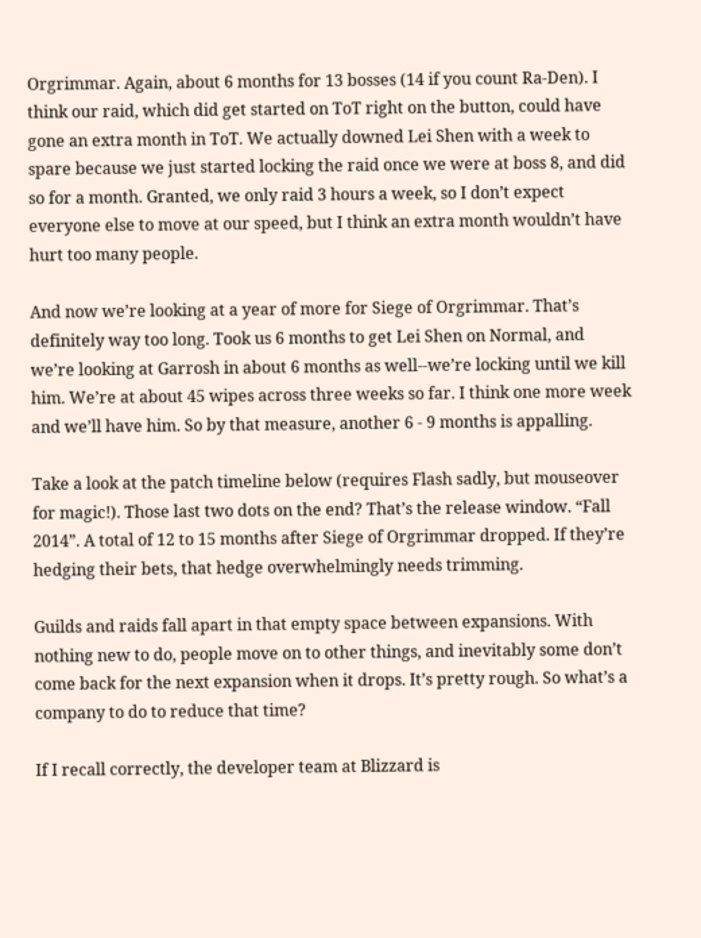Orgrimmar. Again, about 6 months for 13 bosses (14 if you count Ra-Den). I think our raid, which did get started on ToT right on the button, could have gone an extra month in ToT. We actually downed Lei Shen with a week to spare because we just started locking the raid once we were at boss 8, and did so for a month. Granted, we only raid 3 hours a week, so I don’t expect everyone else to move at our speed, but I think an extra month wouldn’t have hurt too many people.

And now we’re looking at a year of more for Siege of Orgrimmar. That’s definitely way too long. Took us 6 months to get Lei Shen on Normal, and we’re looking at Garrosh in about 6 months as well--we’re locking until we kill him. We’re at about 45 wipes across three weeks so far. I think one more week and we’ll have him. So by that measure, another 6 - 9 months is appalling.

Take a look at the patch timeline below (requires Flash sadly, but mouseover for magic!). Those last two dots on the end? That’s the release window. “Fall 2014”. A total of 12 to 15 months after Siege of Orgrimmar dropped. If they’re hedging their bets, that hedge overwhelmingly needs trimming.

Guilds and raids fall apart in that empty space between expansions. With nothing new to do, people move on to other things, and inevitably some don’t come back for the next expansion when it drops. It’s pretty rough. So what’s a company to do to reduce that time?

If I recall correctly, the developer team at Blizzard is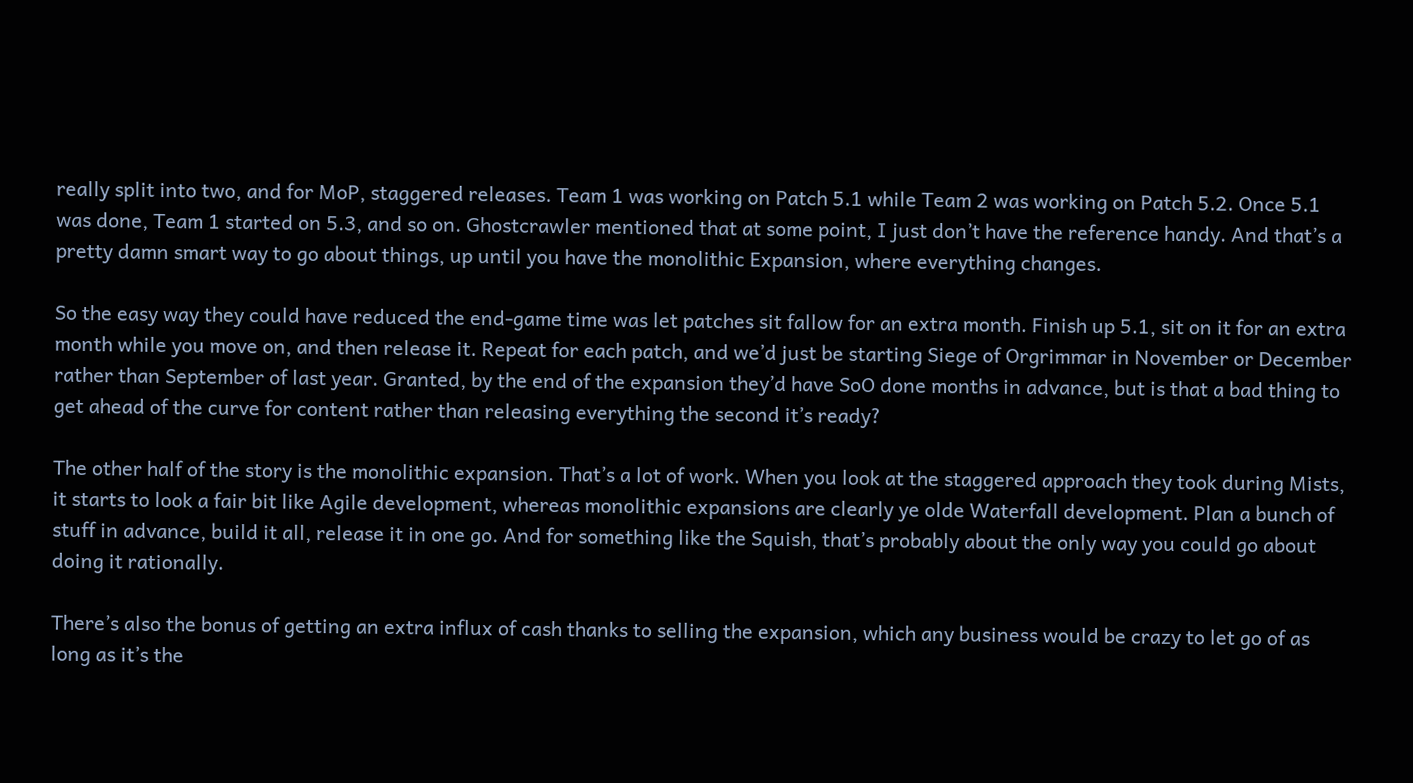really split into two, and for MoP, staggered releases. Team 1 was working on Patch 5.1 while Team 2 was working on Patch 5.2. Once 5.1 was done, Team 1 started on 5.3, and so on. Ghostcrawler mentioned that at some point, I just don’t have the reference handy. And that’s a pretty damn smart way to go about things, up until you have the monolithic Expansion, where everything changes.

So the easy way they could have reduced the end-game time was let patches sit fallow for an extra month. Finish up 5.1, sit on it for an extra month while you move on, and then release it. Repeat for each patch, and we’d just be starting Siege of Orgrimmar in November or December rather than September of last year. Granted, by the end of the expansion they’d have SoO done months in advance, but is that a bad thing to get ahead of the curve for content rather than releasing everything the second it’s ready?

The other half of the story is the monolithic expansion. That’s a lot of work. When you look at the staggered approach they took during Mists, it starts to look a fair bit like Agile development, whereas monolithic expansions are clearly ye olde Waterfall development. Plan a bunch of stuff in advance, build it all, release it in one go. And for something like the Squish, that’s probably about the only way you could go about doing it rationally.

There’s also the bonus of getting an extra influx of cash thanks to selling the expansion, which any business would be crazy to let go of as long as it’s the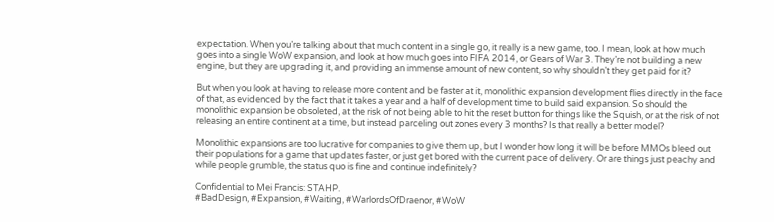expectation. When you’re talking about that much content in a single go, it really is a new game, too. I mean, look at how much goes into a single WoW expansion, and look at how much goes into FIFA 2014, or Gears of War 3. They’re not building a new engine, but they are upgrading it, and providing an immense amount of new content, so why shouldn’t they get paid for it?

But when you look at having to release more content and be faster at it, monolithic expansion development flies directly in the face of that, as evidenced by the fact that it takes a year and a half of development time to build said expansion. So should the monolithic expansion be obsoleted, at the risk of not being able to hit the reset button for things like the Squish, or at the risk of not releasing an entire continent at a time, but instead parceling out zones every 3 months? Is that really a better model?

Monolithic expansions are too lucrative for companies to give them up, but I wonder how long it will be before MMOs bleed out their populations for a game that updates faster, or just get bored with the current pace of delivery. Or are things just peachy and while people grumble, the status quo is fine and continue indefinitely?

Confidential to Mei Francis: STAHP.
#BadDesign, #Expansion, #Waiting, #WarlordsOfDraenor, #WoW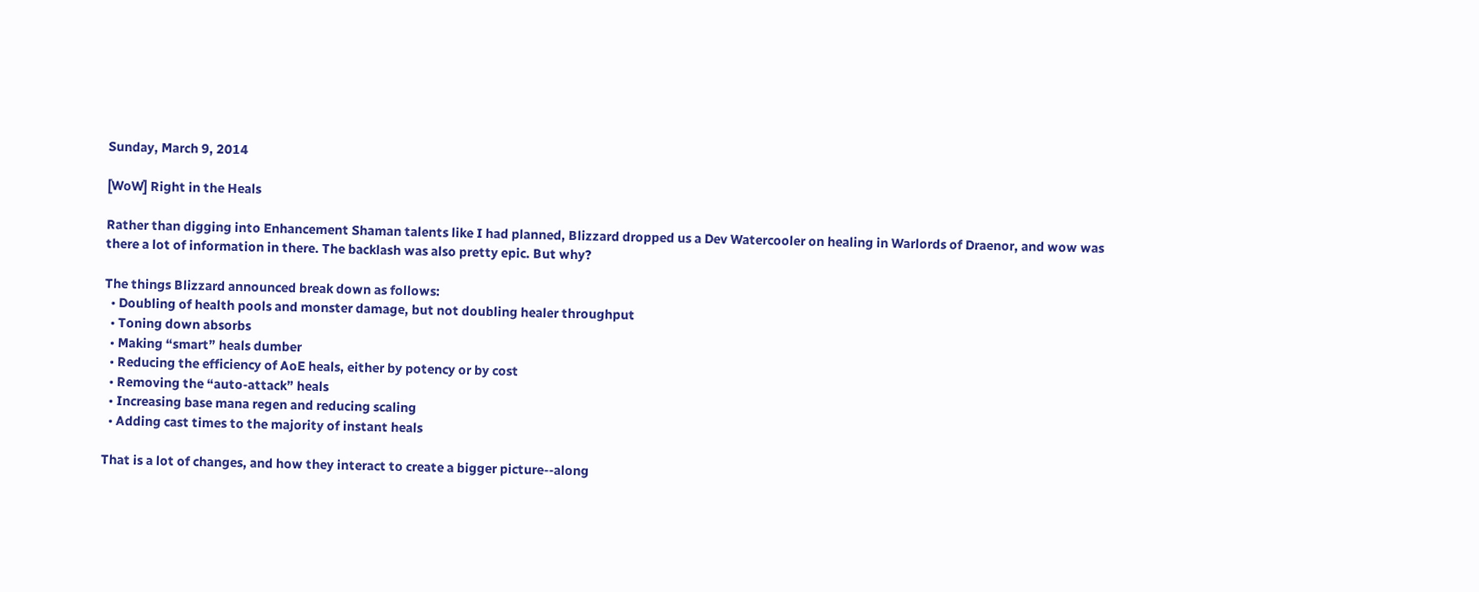Sunday, March 9, 2014

[WoW] Right in the Heals

Rather than digging into Enhancement Shaman talents like I had planned, Blizzard dropped us a Dev Watercooler on healing in Warlords of Draenor, and wow was there a lot of information in there. The backlash was also pretty epic. But why?

The things Blizzard announced break down as follows:
  • Doubling of health pools and monster damage, but not doubling healer throughput
  • Toning down absorbs
  • Making “smart” heals dumber
  • Reducing the efficiency of AoE heals, either by potency or by cost
  • Removing the “auto-attack” heals
  • Increasing base mana regen and reducing scaling
  • Adding cast times to the majority of instant heals

That is a lot of changes, and how they interact to create a bigger picture--along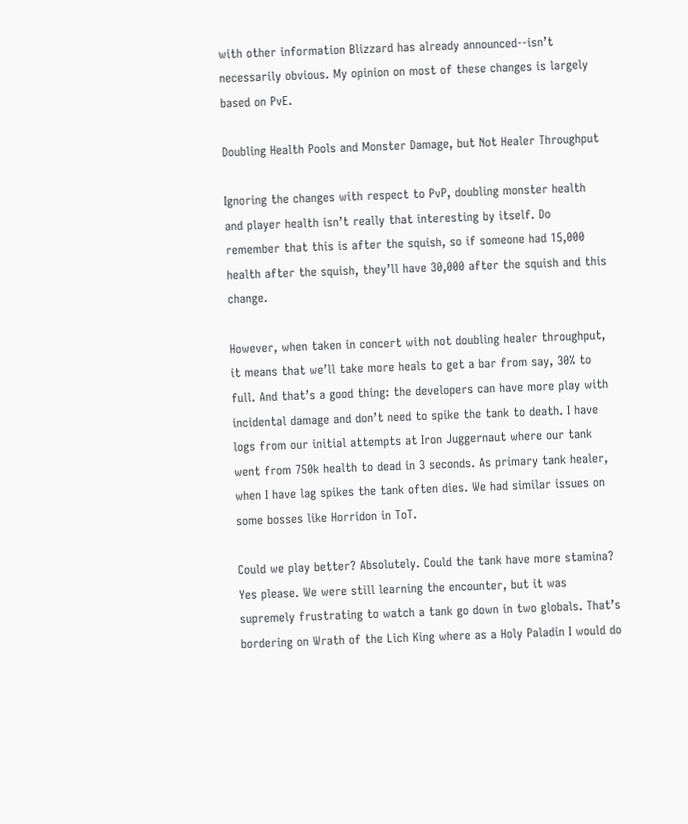with other information Blizzard has already announced--isn’t necessarily obvious. My opinion on most of these changes is largely based on PvE.

Doubling Health Pools and Monster Damage, but Not Healer Throughput

Ignoring the changes with respect to PvP, doubling monster health and player health isn’t really that interesting by itself. Do remember that this is after the squish, so if someone had 15,000 health after the squish, they’ll have 30,000 after the squish and this change.

However, when taken in concert with not doubling healer throughput, it means that we’ll take more heals to get a bar from say, 30% to full. And that’s a good thing: the developers can have more play with incidental damage and don’t need to spike the tank to death. I have logs from our initial attempts at Iron Juggernaut where our tank went from 750k health to dead in 3 seconds. As primary tank healer, when I have lag spikes the tank often dies. We had similar issues on some bosses like Horridon in ToT.

Could we play better? Absolutely. Could the tank have more stamina? Yes please. We were still learning the encounter, but it was supremely frustrating to watch a tank go down in two globals. That’s bordering on Wrath of the Lich King where as a Holy Paladin I would do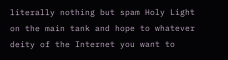literally nothing but spam Holy Light on the main tank and hope to whatever deity of the Internet you want to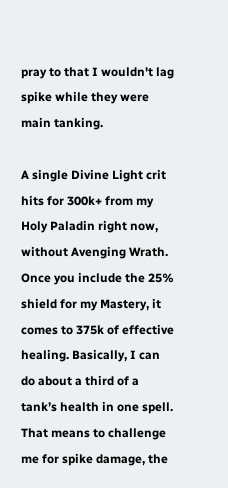pray to that I wouldn't lag spike while they were main tanking.

A single Divine Light crit hits for 300k+ from my Holy Paladin right now, without Avenging Wrath. Once you include the 25% shield for my Mastery, it comes to 375k of effective healing. Basically, I can do about a third of a tank’s health in one spell. That means to challenge me for spike damage, the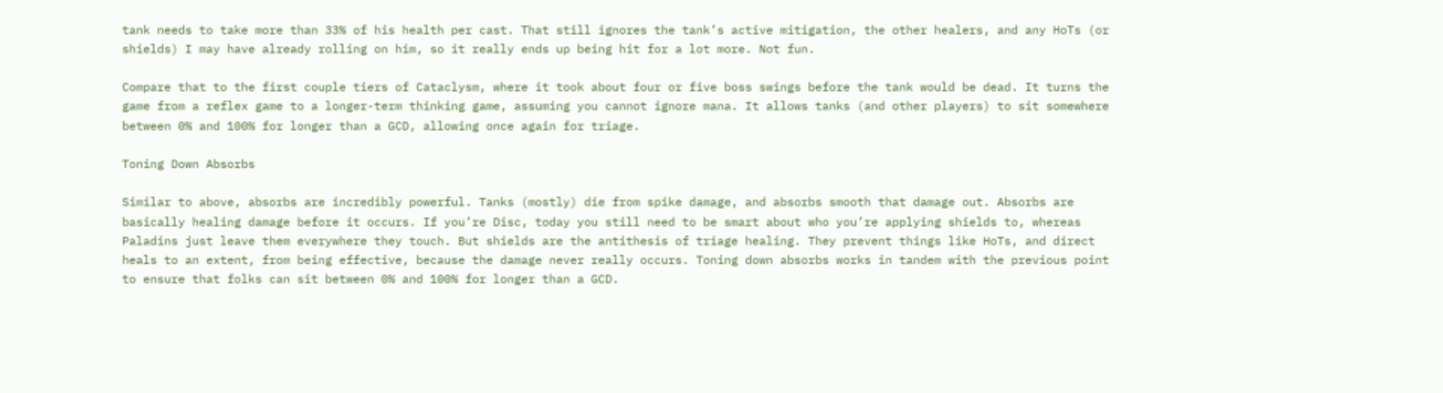tank needs to take more than 33% of his health per cast. That still ignores the tank’s active mitigation, the other healers, and any HoTs (or shields) I may have already rolling on him, so it really ends up being hit for a lot more. Not fun.

Compare that to the first couple tiers of Cataclysm, where it took about four or five boss swings before the tank would be dead. It turns the game from a reflex game to a longer-term thinking game, assuming you cannot ignore mana. It allows tanks (and other players) to sit somewhere between 0% and 100% for longer than a GCD, allowing once again for triage.

Toning Down Absorbs

Similar to above, absorbs are incredibly powerful. Tanks (mostly) die from spike damage, and absorbs smooth that damage out. Absorbs are basically healing damage before it occurs. If you’re Disc, today you still need to be smart about who you’re applying shields to, whereas Paladins just leave them everywhere they touch. But shields are the antithesis of triage healing. They prevent things like HoTs, and direct heals to an extent, from being effective, because the damage never really occurs. Toning down absorbs works in tandem with the previous point to ensure that folks can sit between 0% and 100% for longer than a GCD.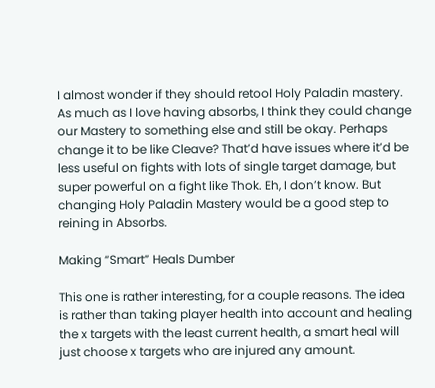I almost wonder if they should retool Holy Paladin mastery. As much as I love having absorbs, I think they could change our Mastery to something else and still be okay. Perhaps change it to be like Cleave? That’d have issues where it’d be less useful on fights with lots of single target damage, but super powerful on a fight like Thok. Eh, I don’t know. But changing Holy Paladin Mastery would be a good step to reining in Absorbs.

Making “Smart” Heals Dumber

This one is rather interesting, for a couple reasons. The idea is rather than taking player health into account and healing the x targets with the least current health, a smart heal will just choose x targets who are injured any amount.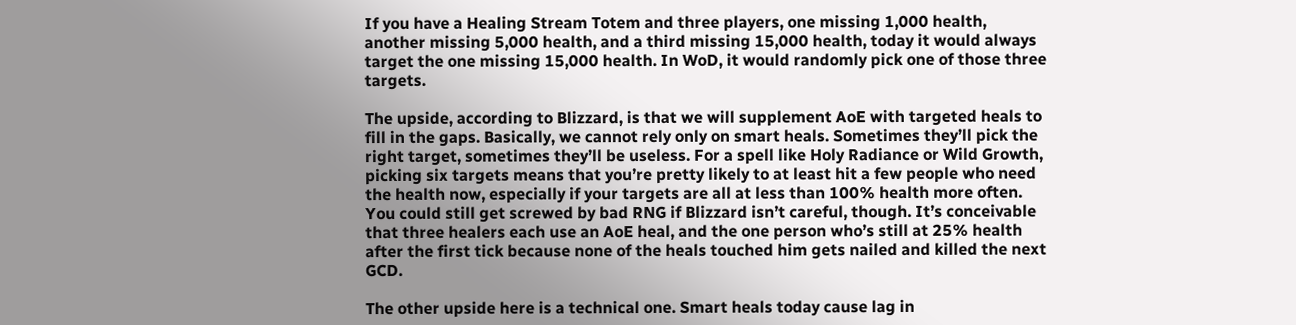If you have a Healing Stream Totem and three players, one missing 1,000 health, another missing 5,000 health, and a third missing 15,000 health, today it would always target the one missing 15,000 health. In WoD, it would randomly pick one of those three targets.

The upside, according to Blizzard, is that we will supplement AoE with targeted heals to fill in the gaps. Basically, we cannot rely only on smart heals. Sometimes they’ll pick the right target, sometimes they’ll be useless. For a spell like Holy Radiance or Wild Growth, picking six targets means that you’re pretty likely to at least hit a few people who need the health now, especially if your targets are all at less than 100% health more often. You could still get screwed by bad RNG if Blizzard isn’t careful, though. It’s conceivable that three healers each use an AoE heal, and the one person who’s still at 25% health after the first tick because none of the heals touched him gets nailed and killed the next GCD.

The other upside here is a technical one. Smart heals today cause lag in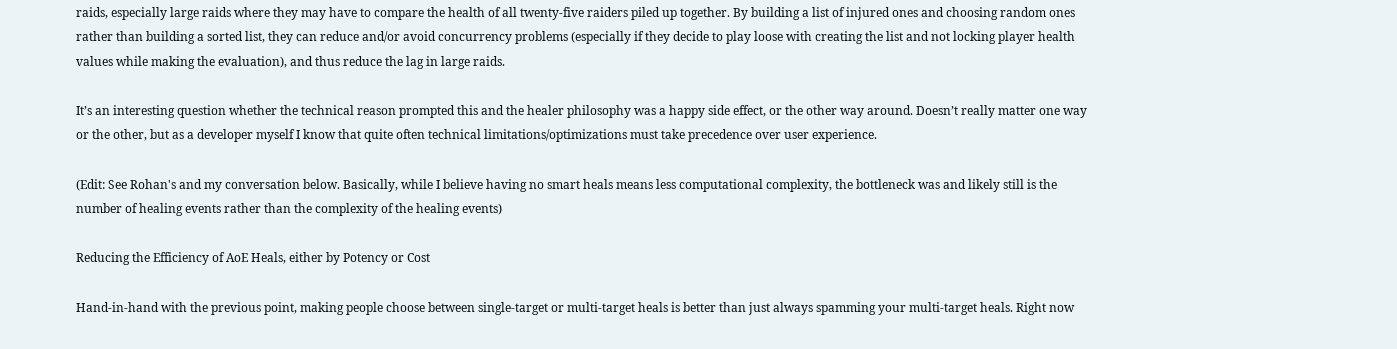raids, especially large raids where they may have to compare the health of all twenty-five raiders piled up together. By building a list of injured ones and choosing random ones rather than building a sorted list, they can reduce and/or avoid concurrency problems (especially if they decide to play loose with creating the list and not locking player health values while making the evaluation), and thus reduce the lag in large raids.

It’s an interesting question whether the technical reason prompted this and the healer philosophy was a happy side effect, or the other way around. Doesn’t really matter one way or the other, but as a developer myself I know that quite often technical limitations/optimizations must take precedence over user experience.

(Edit: See Rohan's and my conversation below. Basically, while I believe having no smart heals means less computational complexity, the bottleneck was and likely still is the number of healing events rather than the complexity of the healing events)

Reducing the Efficiency of AoE Heals, either by Potency or Cost

Hand-in-hand with the previous point, making people choose between single-target or multi-target heals is better than just always spamming your multi-target heals. Right now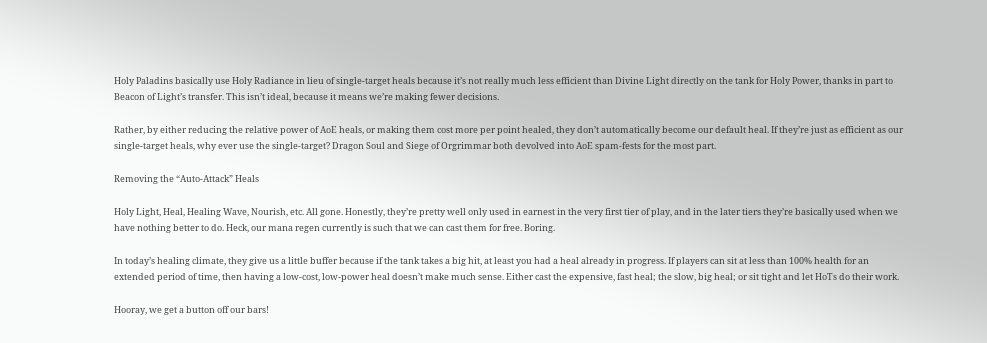Holy Paladins basically use Holy Radiance in lieu of single-target heals because it’s not really much less efficient than Divine Light directly on the tank for Holy Power, thanks in part to Beacon of Light’s transfer. This isn’t ideal, because it means we’re making fewer decisions.

Rather, by either reducing the relative power of AoE heals, or making them cost more per point healed, they don’t automatically become our default heal. If they’re just as efficient as our single-target heals, why ever use the single-target? Dragon Soul and Siege of Orgrimmar both devolved into AoE spam-fests for the most part.

Removing the “Auto-Attack” Heals

Holy Light, Heal, Healing Wave, Nourish, etc. All gone. Honestly, they’re pretty well only used in earnest in the very first tier of play, and in the later tiers they’re basically used when we have nothing better to do. Heck, our mana regen currently is such that we can cast them for free. Boring.

In today’s healing climate, they give us a little buffer because if the tank takes a big hit, at least you had a heal already in progress. If players can sit at less than 100% health for an extended period of time, then having a low-cost, low-power heal doesn’t make much sense. Either cast the expensive, fast heal; the slow, big heal; or sit tight and let HoTs do their work.

Hooray, we get a button off our bars!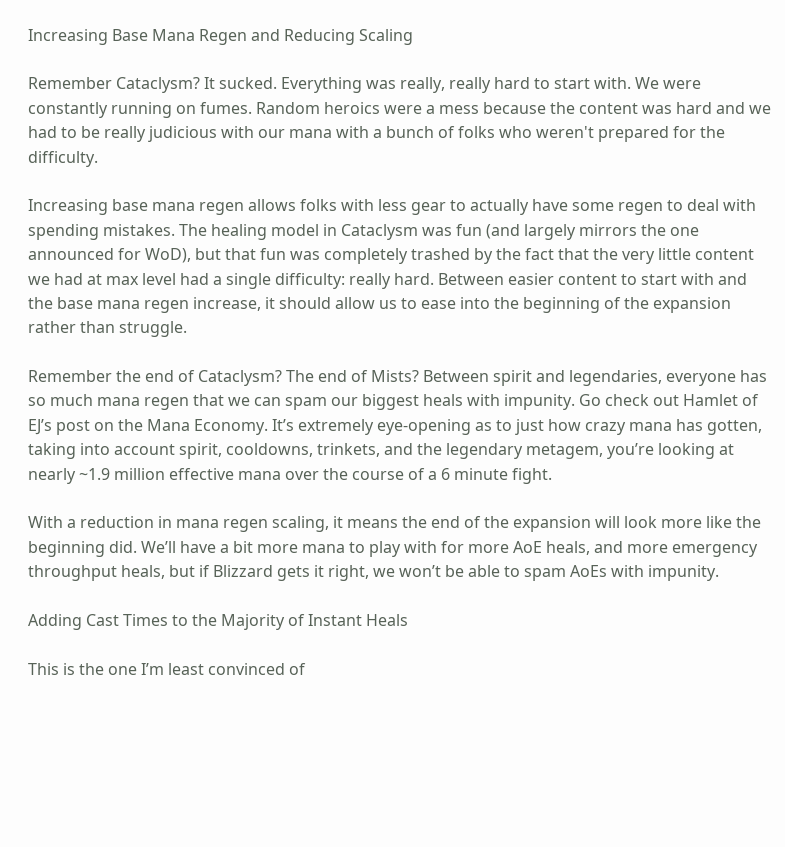Increasing Base Mana Regen and Reducing Scaling

Remember Cataclysm? It sucked. Everything was really, really hard to start with. We were constantly running on fumes. Random heroics were a mess because the content was hard and we had to be really judicious with our mana with a bunch of folks who weren't prepared for the difficulty.

Increasing base mana regen allows folks with less gear to actually have some regen to deal with spending mistakes. The healing model in Cataclysm was fun (and largely mirrors the one announced for WoD), but that fun was completely trashed by the fact that the very little content we had at max level had a single difficulty: really hard. Between easier content to start with and the base mana regen increase, it should allow us to ease into the beginning of the expansion rather than struggle.

Remember the end of Cataclysm? The end of Mists? Between spirit and legendaries, everyone has so much mana regen that we can spam our biggest heals with impunity. Go check out Hamlet of EJ’s post on the Mana Economy. It’s extremely eye-opening as to just how crazy mana has gotten, taking into account spirit, cooldowns, trinkets, and the legendary metagem, you’re looking at nearly ~1.9 million effective mana over the course of a 6 minute fight.

With a reduction in mana regen scaling, it means the end of the expansion will look more like the beginning did. We’ll have a bit more mana to play with for more AoE heals, and more emergency throughput heals, but if Blizzard gets it right, we won’t be able to spam AoEs with impunity.

Adding Cast Times to the Majority of Instant Heals

This is the one I’m least convinced of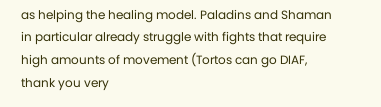as helping the healing model. Paladins and Shaman in particular already struggle with fights that require high amounts of movement (Tortos can go DIAF, thank you very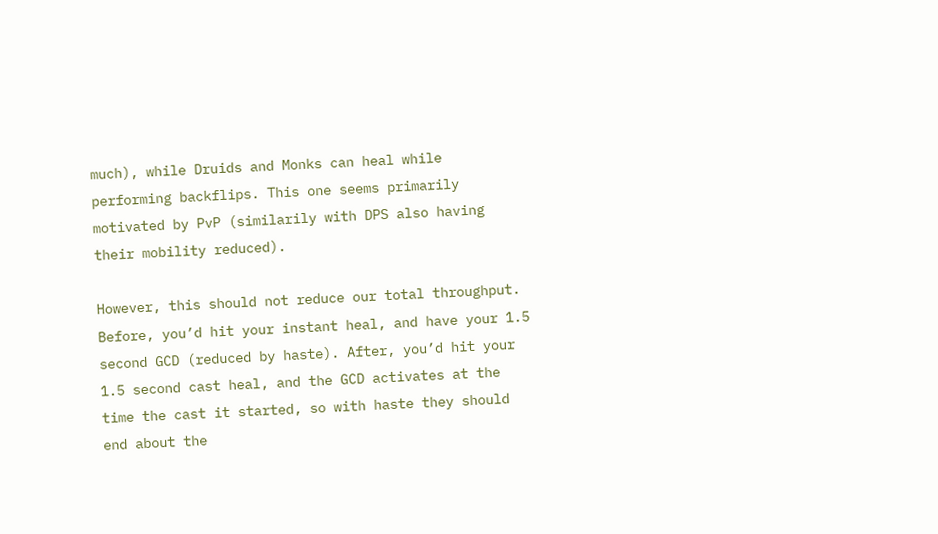much), while Druids and Monks can heal while performing backflips. This one seems primarily motivated by PvP (similarily with DPS also having their mobility reduced).

However, this should not reduce our total throughput. Before, you’d hit your instant heal, and have your 1.5 second GCD (reduced by haste). After, you’d hit your 1.5 second cast heal, and the GCD activates at the time the cast it started, so with haste they should end about the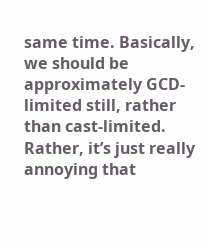same time. Basically, we should be approximately GCD-limited still, rather than cast-limited. Rather, it’s just really annoying that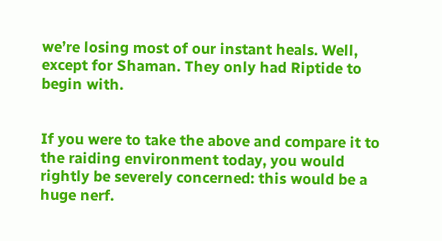we’re losing most of our instant heals. Well, except for Shaman. They only had Riptide to begin with.


If you were to take the above and compare it to the raiding environment today, you would rightly be severely concerned: this would be a huge nerf.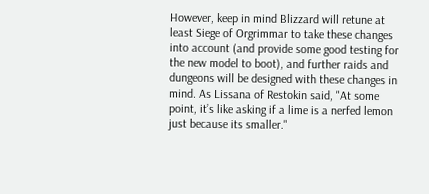However, keep in mind Blizzard will retune at least Siege of Orgrimmar to take these changes into account (and provide some good testing for the new model to boot), and further raids and dungeons will be designed with these changes in mind. As Lissana of Restokin said, "At some point, it’s like asking if a lime is a nerfed lemon just because its smaller."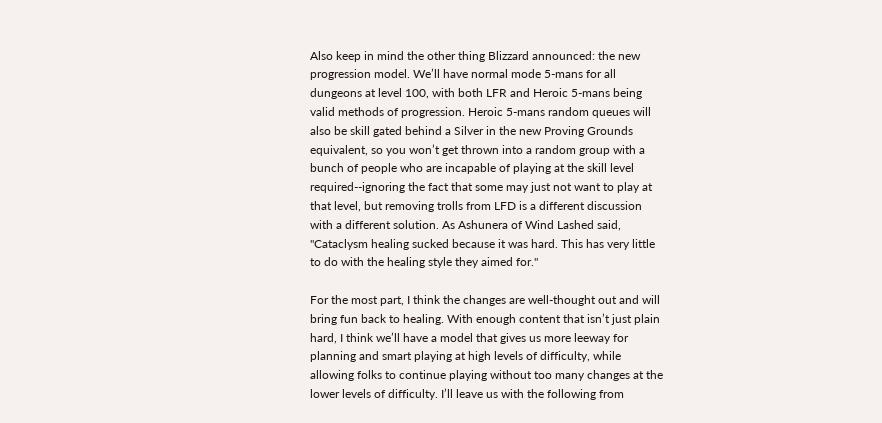Also keep in mind the other thing Blizzard announced: the new progression model. We’ll have normal mode 5-mans for all dungeons at level 100, with both LFR and Heroic 5-mans being valid methods of progression. Heroic 5-mans random queues will also be skill gated behind a Silver in the new Proving Grounds equivalent, so you won’t get thrown into a random group with a bunch of people who are incapable of playing at the skill level required--ignoring the fact that some may just not want to play at that level, but removing trolls from LFD is a different discussion with a different solution. As Ashunera of Wind Lashed said, "Cataclysm healing sucked because it was hard. This has very little to do with the healing style they aimed for."

For the most part, I think the changes are well-thought out and will bring fun back to healing. With enough content that isn’t just plain hard, I think we’ll have a model that gives us more leeway for planning and smart playing at high levels of difficulty, while allowing folks to continue playing without too many changes at the lower levels of difficulty. I’ll leave us with the following from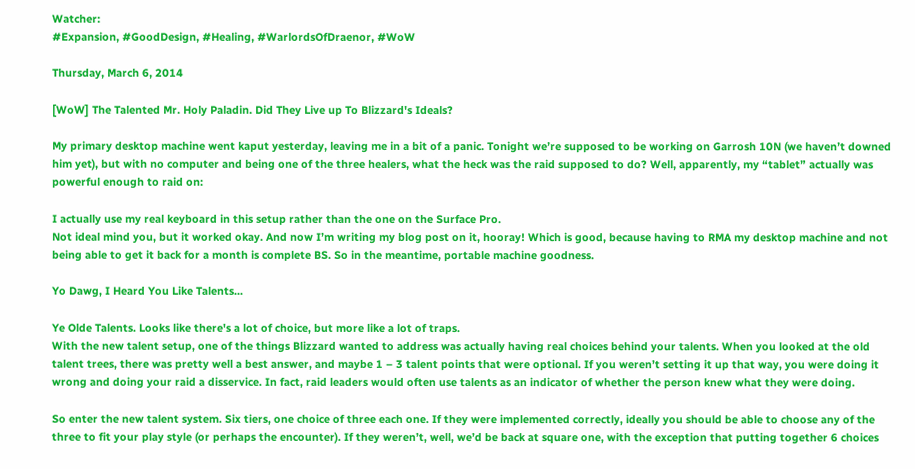Watcher:
#Expansion, #GoodDesign, #Healing, #WarlordsOfDraenor, #WoW

Thursday, March 6, 2014

[WoW] The Talented Mr. Holy Paladin. Did They Live up To Blizzard's Ideals?

My primary desktop machine went kaput yesterday, leaving me in a bit of a panic. Tonight we’re supposed to be working on Garrosh 10N (we haven’t downed him yet), but with no computer and being one of the three healers, what the heck was the raid supposed to do? Well, apparently, my “tablet” actually was powerful enough to raid on:

I actually use my real keyboard in this setup rather than the one on the Surface Pro.
Not ideal mind you, but it worked okay. And now I’m writing my blog post on it, hooray! Which is good, because having to RMA my desktop machine and not being able to get it back for a month is complete BS. So in the meantime, portable machine goodness.

Yo Dawg, I Heard You Like Talents...

Ye Olde Talents. Looks like there's a lot of choice, but more like a lot of traps.
With the new talent setup, one of the things Blizzard wanted to address was actually having real choices behind your talents. When you looked at the old talent trees, there was pretty well a best answer, and maybe 1 – 3 talent points that were optional. If you weren’t setting it up that way, you were doing it wrong and doing your raid a disservice. In fact, raid leaders would often use talents as an indicator of whether the person knew what they were doing.

So enter the new talent system. Six tiers, one choice of three each one. If they were implemented correctly, ideally you should be able to choose any of the three to fit your play style (or perhaps the encounter). If they weren’t, well, we’d be back at square one, with the exception that putting together 6 choices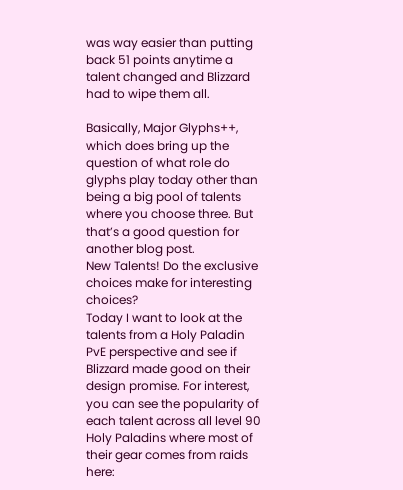was way easier than putting back 51 points anytime a talent changed and Blizzard had to wipe them all.

Basically, Major Glyphs++, which does bring up the question of what role do glyphs play today other than being a big pool of talents where you choose three. But that’s a good question for another blog post.
New Talents! Do the exclusive choices make for interesting choices?
Today I want to look at the talents from a Holy Paladin PvE perspective and see if Blizzard made good on their design promise. For interest, you can see the popularity of each talent across all level 90 Holy Paladins where most of their gear comes from raids here: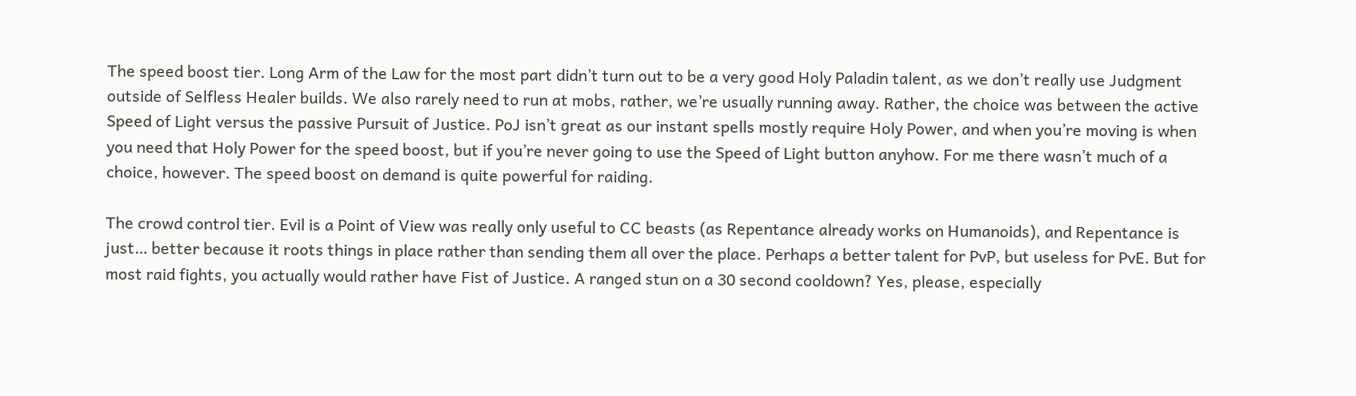The speed boost tier. Long Arm of the Law for the most part didn’t turn out to be a very good Holy Paladin talent, as we don’t really use Judgment outside of Selfless Healer builds. We also rarely need to run at mobs, rather, we’re usually running away. Rather, the choice was between the active Speed of Light versus the passive Pursuit of Justice. PoJ isn’t great as our instant spells mostly require Holy Power, and when you’re moving is when you need that Holy Power for the speed boost, but if you’re never going to use the Speed of Light button anyhow. For me there wasn’t much of a choice, however. The speed boost on demand is quite powerful for raiding.

The crowd control tier. Evil is a Point of View was really only useful to CC beasts (as Repentance already works on Humanoids), and Repentance is just… better because it roots things in place rather than sending them all over the place. Perhaps a better talent for PvP, but useless for PvE. But for most raid fights, you actually would rather have Fist of Justice. A ranged stun on a 30 second cooldown? Yes, please, especially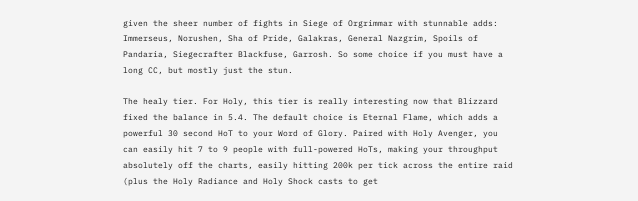given the sheer number of fights in Siege of Orgrimmar with stunnable adds: Immerseus, Norushen, Sha of Pride, Galakras, General Nazgrim, Spoils of Pandaria, Siegecrafter Blackfuse, Garrosh. So some choice if you must have a long CC, but mostly just the stun.

The healy tier. For Holy, this tier is really interesting now that Blizzard fixed the balance in 5.4. The default choice is Eternal Flame, which adds a powerful 30 second HoT to your Word of Glory. Paired with Holy Avenger, you can easily hit 7 to 9 people with full-powered HoTs, making your throughput absolutely off the charts, easily hitting 200k per tick across the entire raid (plus the Holy Radiance and Holy Shock casts to get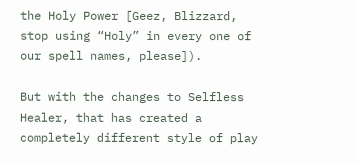the Holy Power [Geez, Blizzard, stop using “Holy” in every one of our spell names, please]).

But with the changes to Selfless Healer, that has created a completely different style of play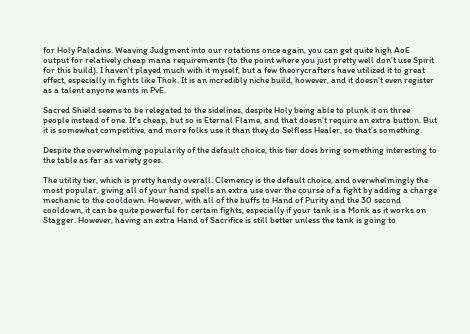for Holy Paladins. Weaving Judgment into our rotations once again, you can get quite high AoE output for relatively cheap mana requirements (to the point where you just pretty well don’t use Spirit for this build). I haven’t played much with it myself, but a few theorycrafters have utilized it to great effect, especially in fights like Thok. It is an incredibly niche build, however, and it doesn’t even register as a talent anyone wants in PvE.

Sacred Shield seems to be relegated to the sidelines, despite Holy being able to plunk it on three people instead of one. It’s cheap, but so is Eternal Flame, and that doesn’t require an extra button. But it is somewhat competitive, and more folks use it than they do Selfless Healer, so that’s something.

Despite the overwhelming popularity of the default choice, this tier does bring something interesting to the table as far as variety goes.

The utility tier, which is pretty handy overall. Clemency is the default choice, and overwhelmingly the most popular, giving all of your hand spells an extra use over the course of a fight by adding a charge mechanic to the cooldown. However, with all of the buffs to Hand of Purity and the 30 second cooldown, it can be quite powerful for certain fights, especially if your tank is a Monk as it works on Stagger. However, having an extra Hand of Sacrifice is still better unless the tank is going to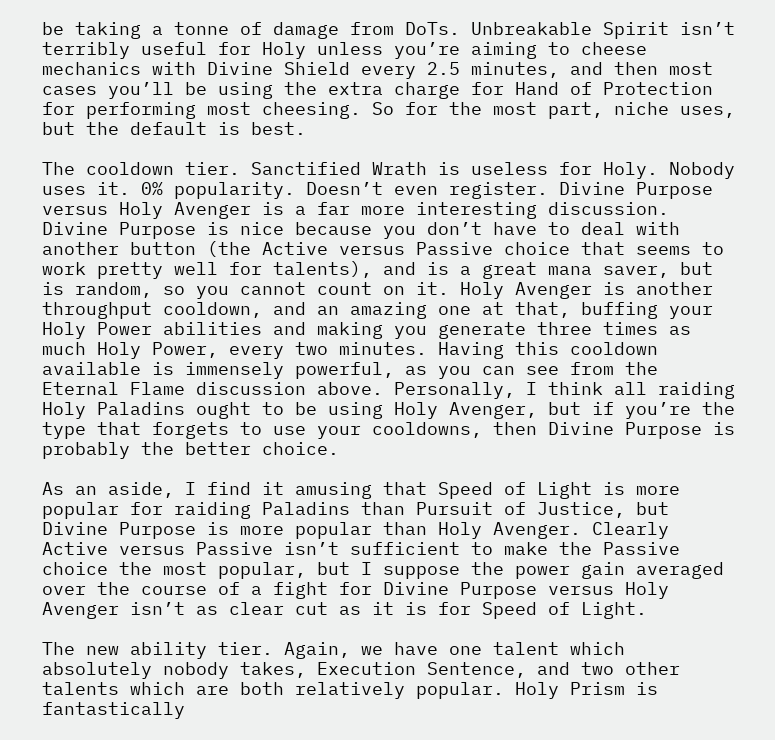be taking a tonne of damage from DoTs. Unbreakable Spirit isn’t terribly useful for Holy unless you’re aiming to cheese mechanics with Divine Shield every 2.5 minutes, and then most cases you’ll be using the extra charge for Hand of Protection for performing most cheesing. So for the most part, niche uses, but the default is best.

The cooldown tier. Sanctified Wrath is useless for Holy. Nobody uses it. 0% popularity. Doesn’t even register. Divine Purpose versus Holy Avenger is a far more interesting discussion. Divine Purpose is nice because you don’t have to deal with another button (the Active versus Passive choice that seems to work pretty well for talents), and is a great mana saver, but is random, so you cannot count on it. Holy Avenger is another throughput cooldown, and an amazing one at that, buffing your Holy Power abilities and making you generate three times as much Holy Power, every two minutes. Having this cooldown available is immensely powerful, as you can see from the Eternal Flame discussion above. Personally, I think all raiding Holy Paladins ought to be using Holy Avenger, but if you’re the type that forgets to use your cooldowns, then Divine Purpose is probably the better choice.

As an aside, I find it amusing that Speed of Light is more popular for raiding Paladins than Pursuit of Justice, but Divine Purpose is more popular than Holy Avenger. Clearly Active versus Passive isn’t sufficient to make the Passive choice the most popular, but I suppose the power gain averaged over the course of a fight for Divine Purpose versus Holy Avenger isn’t as clear cut as it is for Speed of Light.

The new ability tier. Again, we have one talent which absolutely nobody takes, Execution Sentence, and two other talents which are both relatively popular. Holy Prism is fantastically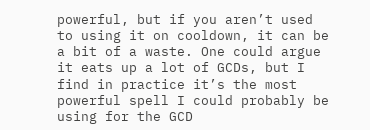powerful, but if you aren’t used to using it on cooldown, it can be a bit of a waste. One could argue it eats up a lot of GCDs, but I find in practice it’s the most powerful spell I could probably be using for the GCD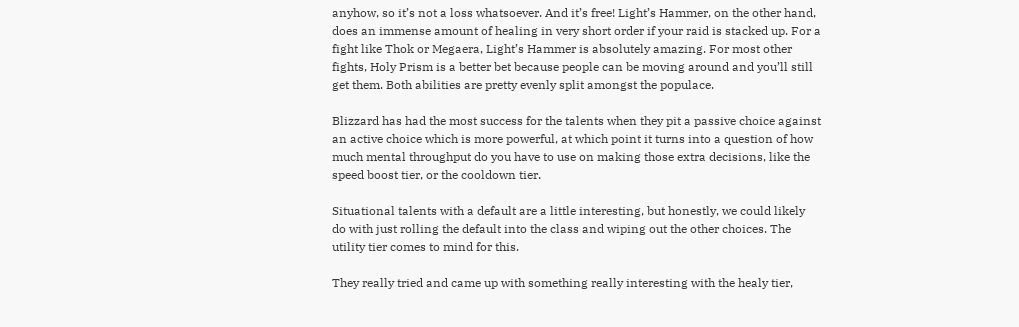anyhow, so it’s not a loss whatsoever. And it’s free! Light’s Hammer, on the other hand, does an immense amount of healing in very short order if your raid is stacked up. For a fight like Thok or Megaera, Light’s Hammer is absolutely amazing. For most other fights, Holy Prism is a better bet because people can be moving around and you’ll still get them. Both abilities are pretty evenly split amongst the populace.

Blizzard has had the most success for the talents when they pit a passive choice against an active choice which is more powerful, at which point it turns into a question of how much mental throughput do you have to use on making those extra decisions, like the speed boost tier, or the cooldown tier.

Situational talents with a default are a little interesting, but honestly, we could likely do with just rolling the default into the class and wiping out the other choices. The utility tier comes to mind for this.

They really tried and came up with something really interesting with the healy tier,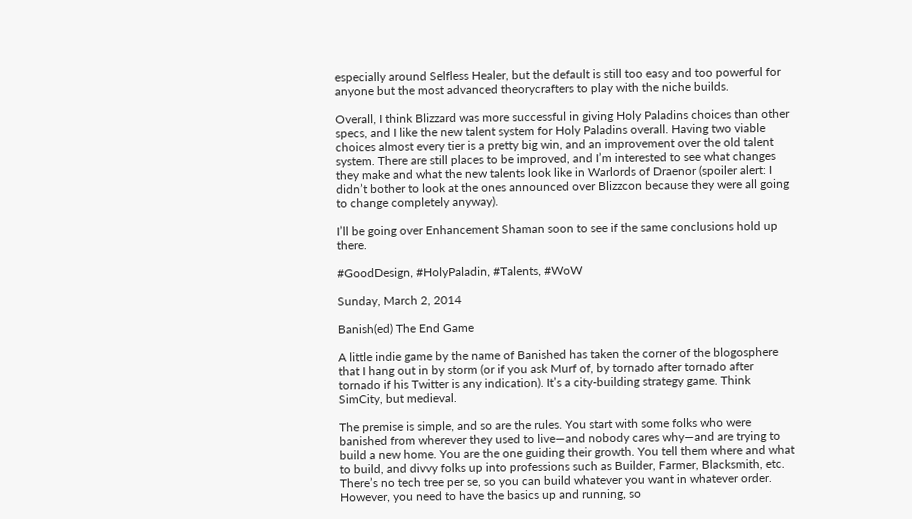especially around Selfless Healer, but the default is still too easy and too powerful for anyone but the most advanced theorycrafters to play with the niche builds.

Overall, I think Blizzard was more successful in giving Holy Paladins choices than other specs, and I like the new talent system for Holy Paladins overall. Having two viable choices almost every tier is a pretty big win, and an improvement over the old talent system. There are still places to be improved, and I’m interested to see what changes they make and what the new talents look like in Warlords of Draenor (spoiler alert: I didn’t bother to look at the ones announced over Blizzcon because they were all going to change completely anyway).

I’ll be going over Enhancement Shaman soon to see if the same conclusions hold up there.

#GoodDesign, #HolyPaladin, #Talents, #WoW

Sunday, March 2, 2014

Banish(ed) The End Game

A little indie game by the name of Banished has taken the corner of the blogosphere that I hang out in by storm (or if you ask Murf of, by tornado after tornado after tornado if his Twitter is any indication). It’s a city-building strategy game. Think SimCity, but medieval.

The premise is simple, and so are the rules. You start with some folks who were banished from wherever they used to live—and nobody cares why—and are trying to build a new home. You are the one guiding their growth. You tell them where and what to build, and divvy folks up into professions such as Builder, Farmer, Blacksmith, etc. There’s no tech tree per se, so you can build whatever you want in whatever order. However, you need to have the basics up and running, so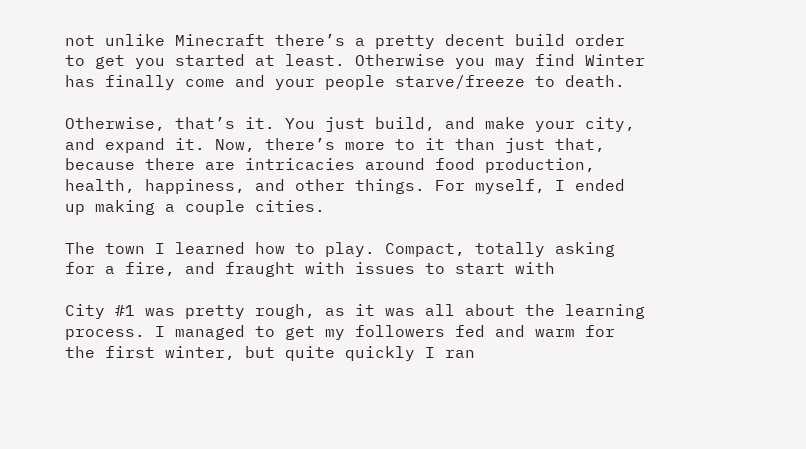not unlike Minecraft there’s a pretty decent build order to get you started at least. Otherwise you may find Winter has finally come and your people starve/freeze to death.

Otherwise, that’s it. You just build, and make your city, and expand it. Now, there’s more to it than just that, because there are intricacies around food production, health, happiness, and other things. For myself, I ended up making a couple cities.

The town I learned how to play. Compact, totally asking for a fire, and fraught with issues to start with

City #1 was pretty rough, as it was all about the learning process. I managed to get my followers fed and warm for the first winter, but quite quickly I ran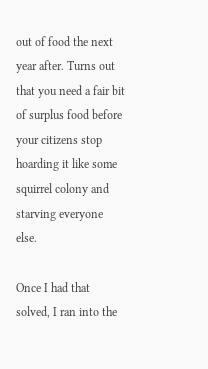out of food the next year after. Turns out that you need a fair bit of surplus food before your citizens stop hoarding it like some squirrel colony and starving everyone else.

Once I had that solved, I ran into the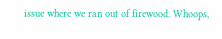issue where we ran out of firewood. Whoops,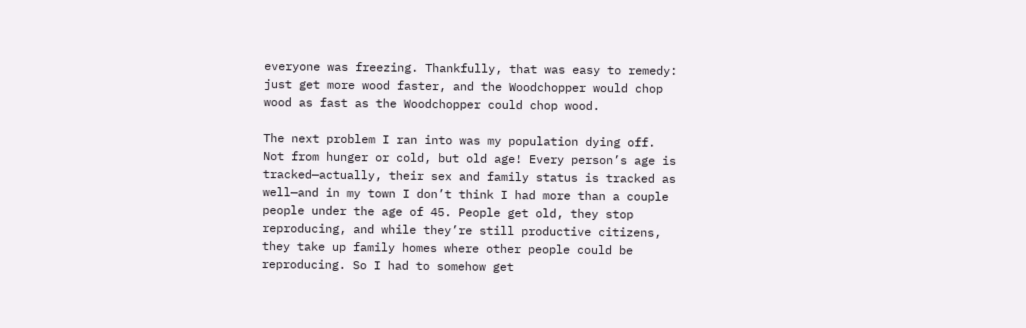everyone was freezing. Thankfully, that was easy to remedy: just get more wood faster, and the Woodchopper would chop wood as fast as the Woodchopper could chop wood.

The next problem I ran into was my population dying off. Not from hunger or cold, but old age! Every person’s age is tracked—actually, their sex and family status is tracked as well—and in my town I don’t think I had more than a couple people under the age of 45. People get old, they stop reproducing, and while they’re still productive citizens, they take up family homes where other people could be reproducing. So I had to somehow get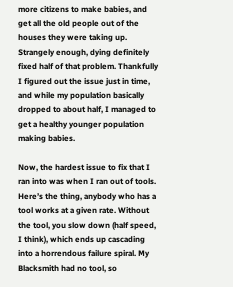more citizens to make babies, and get all the old people out of the houses they were taking up. Strangely enough, dying definitely fixed half of that problem. Thankfully I figured out the issue just in time, and while my population basically dropped to about half, I managed to get a healthy younger population making babies.

Now, the hardest issue to fix that I ran into was when I ran out of tools. Here’s the thing, anybody who has a tool works at a given rate. Without the tool, you slow down (half speed, I think), which ends up cascading into a horrendous failure spiral. My Blacksmith had no tool, so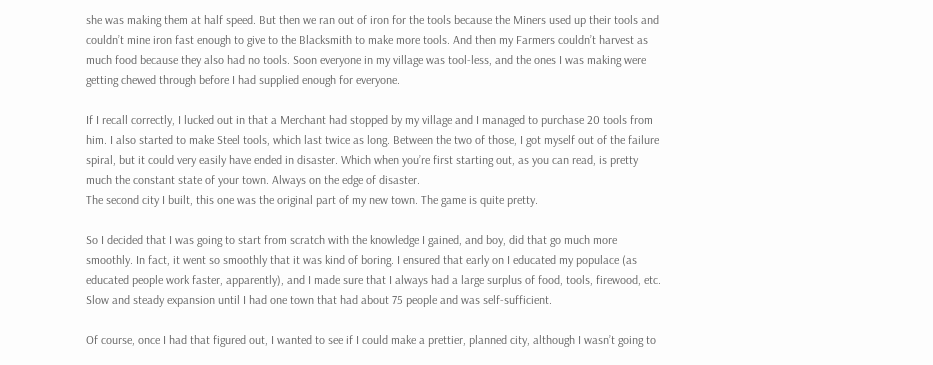she was making them at half speed. But then we ran out of iron for the tools because the Miners used up their tools and couldn’t mine iron fast enough to give to the Blacksmith to make more tools. And then my Farmers couldn’t harvest as much food because they also had no tools. Soon everyone in my village was tool-less, and the ones I was making were getting chewed through before I had supplied enough for everyone.

If I recall correctly, I lucked out in that a Merchant had stopped by my village and I managed to purchase 20 tools from him. I also started to make Steel tools, which last twice as long. Between the two of those, I got myself out of the failure spiral, but it could very easily have ended in disaster. Which when you’re first starting out, as you can read, is pretty much the constant state of your town. Always on the edge of disaster.
The second city I built, this one was the original part of my new town. The game is quite pretty.

So I decided that I was going to start from scratch with the knowledge I gained, and boy, did that go much more smoothly. In fact, it went so smoothly that it was kind of boring. I ensured that early on I educated my populace (as educated people work faster, apparently), and I made sure that I always had a large surplus of food, tools, firewood, etc. Slow and steady expansion until I had one town that had about 75 people and was self-sufficient.

Of course, once I had that figured out, I wanted to see if I could make a prettier, planned city, although I wasn’t going to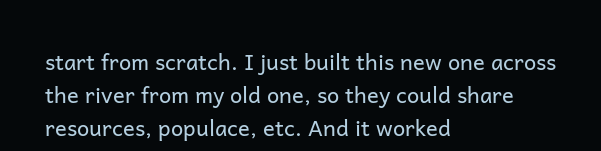start from scratch. I just built this new one across the river from my old one, so they could share resources, populace, etc. And it worked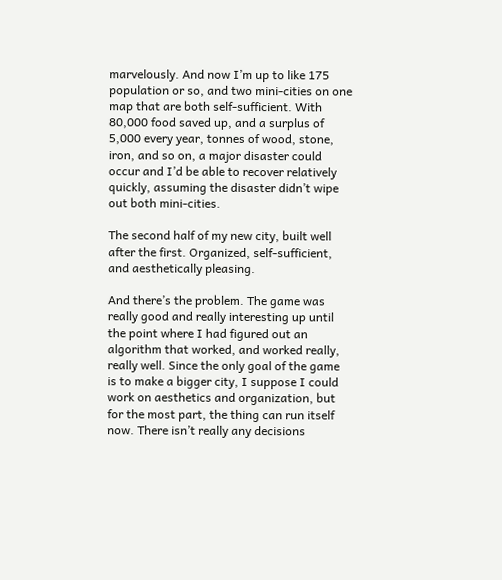marvelously. And now I’m up to like 175 population or so, and two mini-cities on one map that are both self-sufficient. With 80,000 food saved up, and a surplus of 5,000 every year, tonnes of wood, stone, iron, and so on, a major disaster could occur and I’d be able to recover relatively quickly, assuming the disaster didn’t wipe out both mini-cities.

The second half of my new city, built well after the first. Organized, self-sufficient, and aesthetically pleasing.

And there’s the problem. The game was really good and really interesting up until the point where I had figured out an algorithm that worked, and worked really, really well. Since the only goal of the game is to make a bigger city, I suppose I could work on aesthetics and organization, but for the most part, the thing can run itself now. There isn’t really any decisions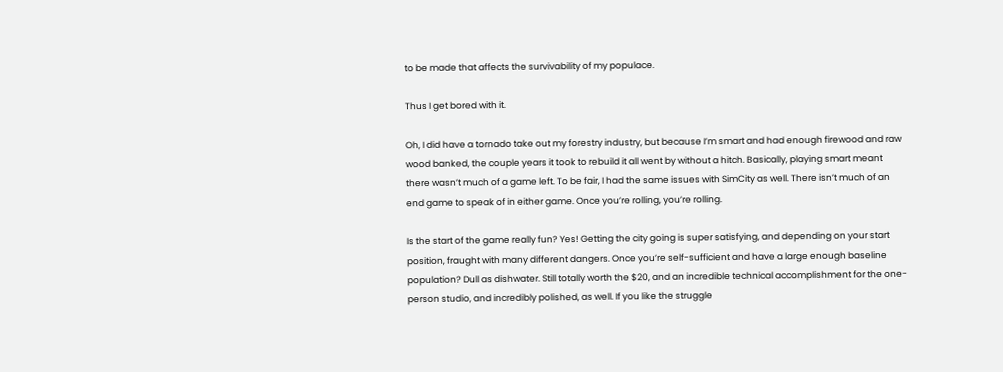to be made that affects the survivability of my populace.

Thus I get bored with it.

Oh, I did have a tornado take out my forestry industry, but because I’m smart and had enough firewood and raw wood banked, the couple years it took to rebuild it all went by without a hitch. Basically, playing smart meant there wasn’t much of a game left. To be fair, I had the same issues with SimCity as well. There isn’t much of an end game to speak of in either game. Once you’re rolling, you’re rolling.

Is the start of the game really fun? Yes! Getting the city going is super satisfying, and depending on your start position, fraught with many different dangers. Once you’re self-sufficient and have a large enough baseline population? Dull as dishwater. Still totally worth the $20, and an incredible technical accomplishment for the one-person studio, and incredibly polished, as well. If you like the struggle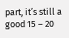part, it’s still a good 15 – 20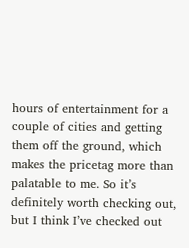hours of entertainment for a couple of cities and getting them off the ground, which makes the pricetag more than palatable to me. So it’s definitely worth checking out, but I think I’ve checked out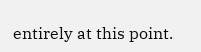entirely at this point.